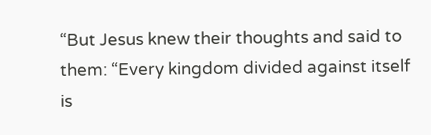“But Jesus knew their thoughts and said to them: “Every kingdom divided against itself is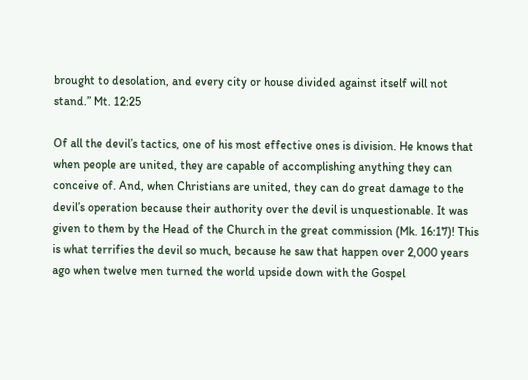brought to desolation, and every city or house divided against itself will not stand.” Mt. 12:25

Of all the devil’s tactics, one of his most effective ones is division. He knows that when people are united, they are capable of accomplishing anything they can conceive of. And, when Christians are united, they can do great damage to the devil’s operation because their authority over the devil is unquestionable. It was given to them by the Head of the Church in the great commission (Mk. 16:17)! This is what terrifies the devil so much, because he saw that happen over 2,000 years ago when twelve men turned the world upside down with the Gospel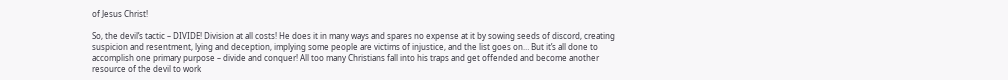of Jesus Christ!

So, the devil’s tactic – DIVIDE! Division at all costs! He does it in many ways and spares no expense at it by sowing seeds of discord, creating suspicion and resentment, lying and deception, implying some people are victims of injustice, and the list goes on… But it’s all done to accomplish one primary purpose – divide and conquer! All too many Christians fall into his traps and get offended and become another resource of the devil to work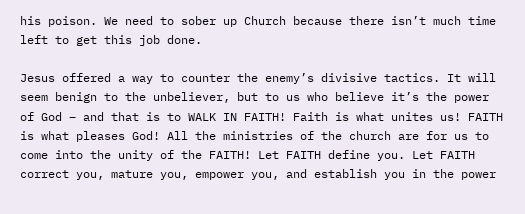his poison. We need to sober up Church because there isn’t much time left to get this job done.

Jesus offered a way to counter the enemy’s divisive tactics. It will seem benign to the unbeliever, but to us who believe it’s the power of God – and that is to WALK IN FAITH! Faith is what unites us! FAITH is what pleases God! All the ministries of the church are for us to come into the unity of the FAITH! Let FAITH define you. Let FAITH correct you, mature you, empower you, and establish you in the power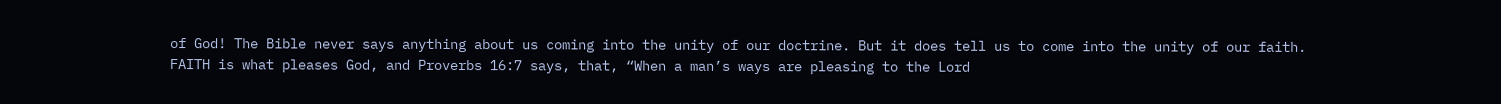of God! The Bible never says anything about us coming into the unity of our doctrine. But it does tell us to come into the unity of our faith.  FAITH is what pleases God, and Proverbs 16:7 says, that, “When a man’s ways are pleasing to the Lord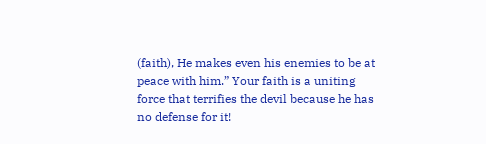(faith), He makes even his enemies to be at peace with him.” Your faith is a uniting force that terrifies the devil because he has no defense for it!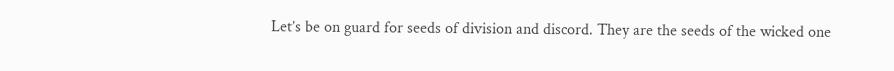Let’s be on guard for seeds of division and discord. They are the seeds of the wicked one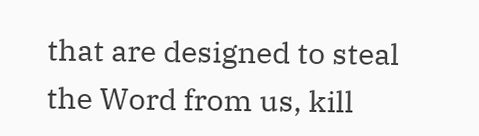that are designed to steal the Word from us, kill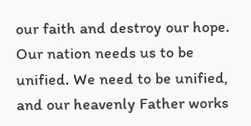our faith and destroy our hope. Our nation needs us to be unified. We need to be unified, and our heavenly Father works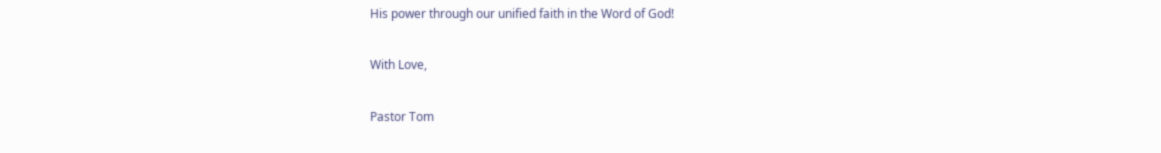His power through our unified faith in the Word of God!

With Love,

Pastor Tom